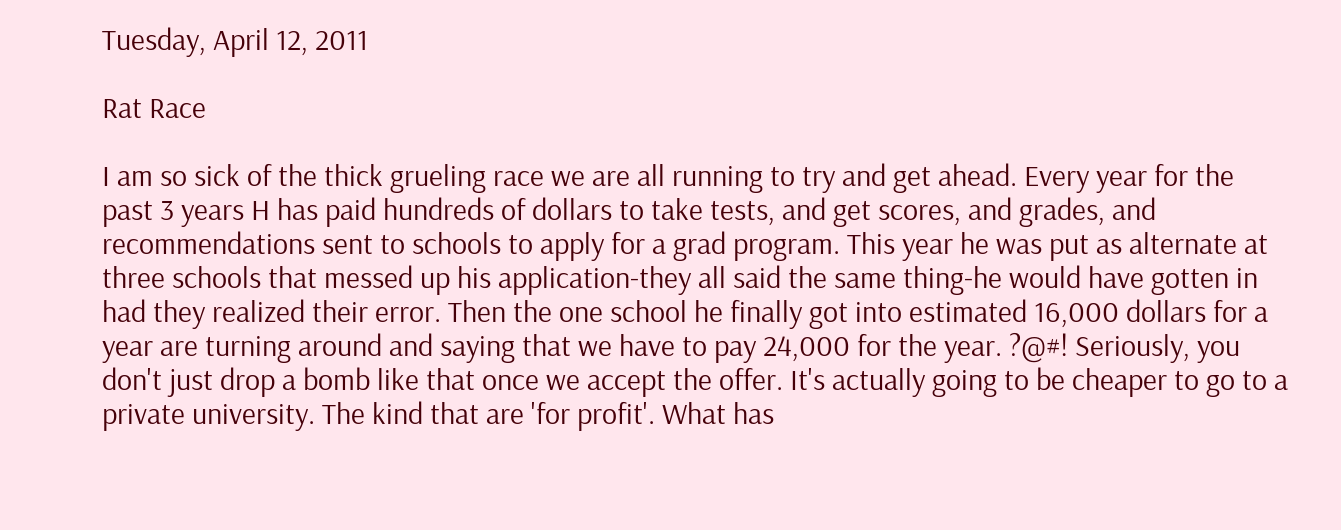Tuesday, April 12, 2011

Rat Race

I am so sick of the thick grueling race we are all running to try and get ahead. Every year for the past 3 years H has paid hundreds of dollars to take tests, and get scores, and grades, and recommendations sent to schools to apply for a grad program. This year he was put as alternate at three schools that messed up his application-they all said the same thing-he would have gotten in had they realized their error. Then the one school he finally got into estimated 16,000 dollars for a year are turning around and saying that we have to pay 24,000 for the year. ?@#! Seriously, you don't just drop a bomb like that once we accept the offer. It's actually going to be cheaper to go to a private university. The kind that are 'for profit'. What has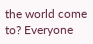the world come to? Everyone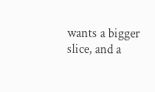wants a bigger slice, and a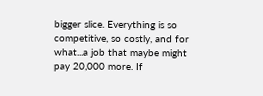bigger slice. Everything is so competitive, so costly, and for what...a job that maybe might pay 20,000 more. If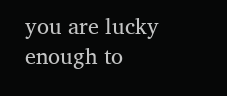you are lucky enough to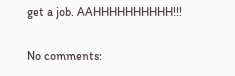get a job. AAHHHHHHHHHH!!!

No comments: